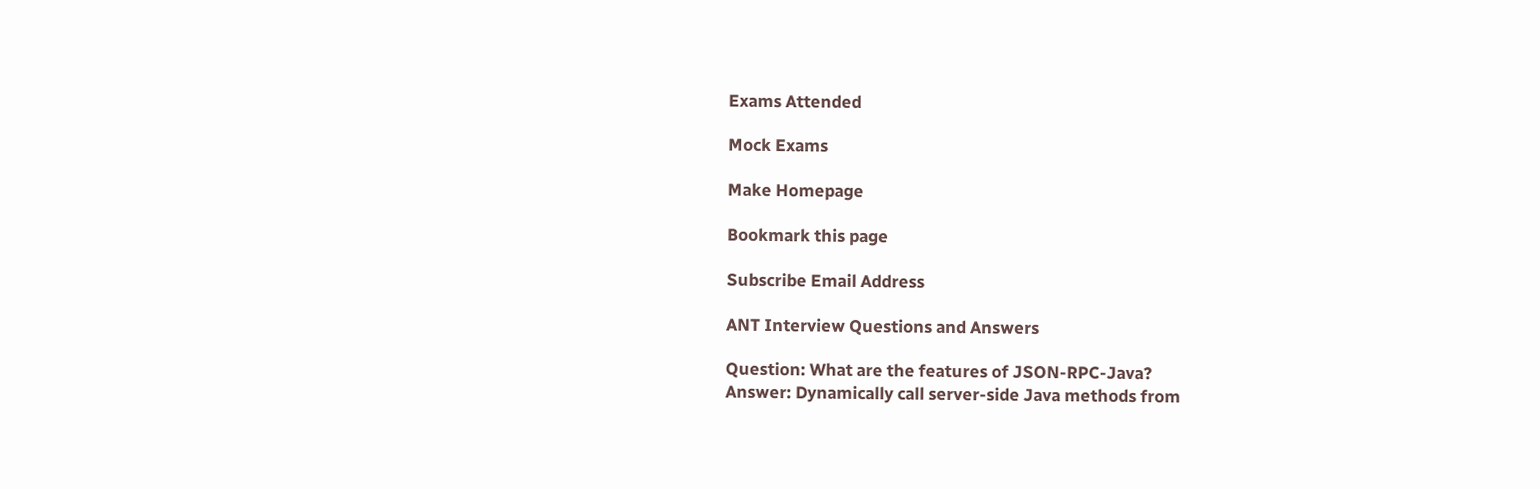Exams Attended

Mock Exams

Make Homepage

Bookmark this page

Subscribe Email Address

ANT Interview Questions and Answers

Question: What are the features of JSON-RPC-Java?
Answer: Dynamically call server-side Java methods from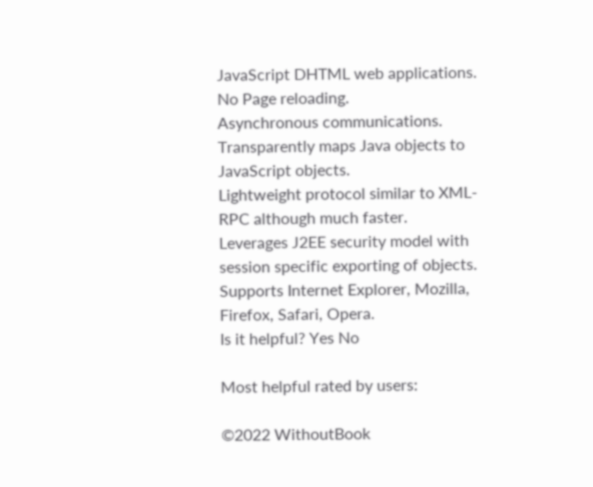JavaScript DHTML web applications. No Page reloading.
Asynchronous communications.
Transparently maps Java objects to JavaScript objects.
Lightweight protocol similar to XML-RPC although much faster.
Leverages J2EE security model with session specific exporting of objects.
Supports Internet Explorer, Mozilla, Firefox, Safari, Opera.
Is it helpful? Yes No

Most helpful rated by users:

©2022 WithoutBook